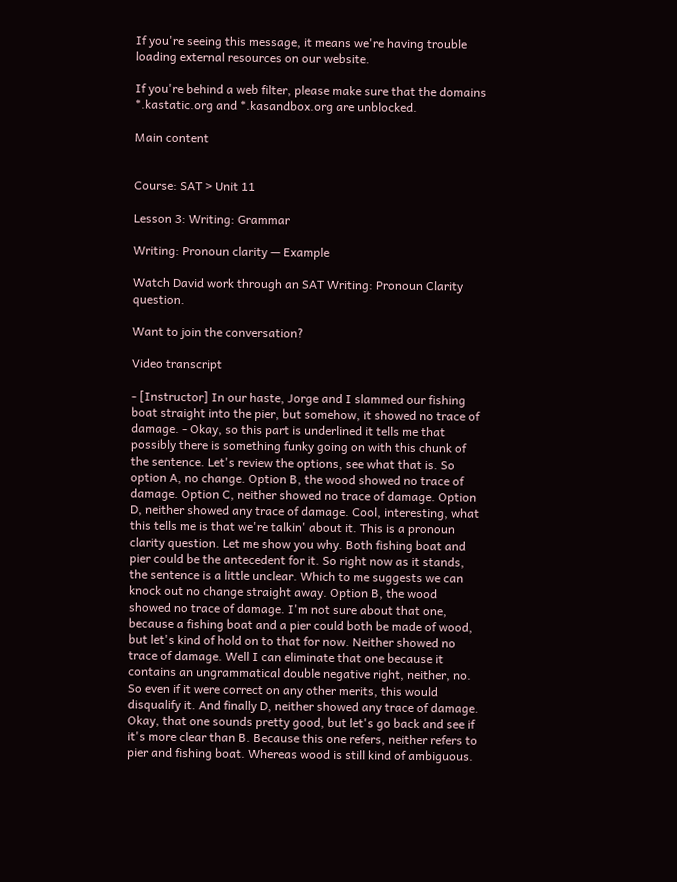If you're seeing this message, it means we're having trouble loading external resources on our website.

If you're behind a web filter, please make sure that the domains *.kastatic.org and *.kasandbox.org are unblocked.

Main content


Course: SAT > Unit 11

Lesson 3: Writing: Grammar

Writing: Pronoun clarity — Example

Watch David work through an SAT Writing: Pronoun Clarity question.

Want to join the conversation?

Video transcript

- [Instructor] In our haste, Jorge and I slammed our fishing boat straight into the pier, but somehow, it showed no trace of damage. - Okay, so this part is underlined it tells me that possibly there is something funky going on with this chunk of the sentence. Let's review the options, see what that is. So option A, no change. Option B, the wood showed no trace of damage. Option C, neither showed no trace of damage. Option D, neither showed any trace of damage. Cool, interesting, what this tells me is that we're talkin' about it. This is a pronoun clarity question. Let me show you why. Both fishing boat and pier could be the antecedent for it. So right now as it stands, the sentence is a little unclear. Which to me suggests we can knock out no change straight away. Option B, the wood showed no trace of damage. I'm not sure about that one, because a fishing boat and a pier could both be made of wood, but let's kind of hold on to that for now. Neither showed no trace of damage. Well I can eliminate that one because it contains an ungrammatical double negative right, neither, no. So even if it were correct on any other merits, this would disqualify it. And finally D, neither showed any trace of damage. Okay, that one sounds pretty good, but let's go back and see if it's more clear than B. Because this one refers, neither refers to pier and fishing boat. Whereas wood is still kind of ambiguous.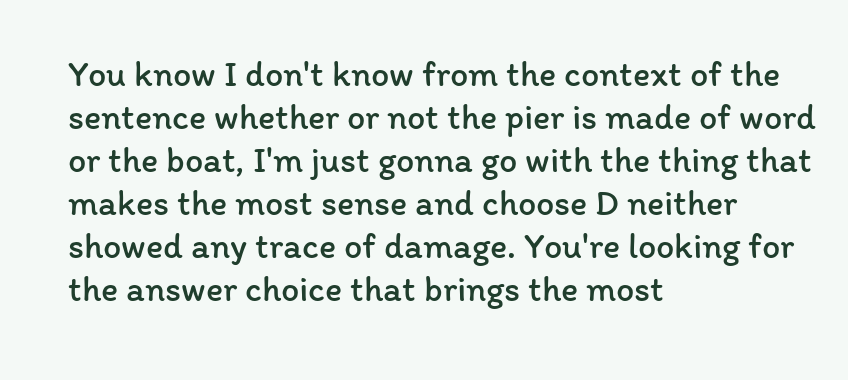You know I don't know from the context of the sentence whether or not the pier is made of word or the boat, I'm just gonna go with the thing that makes the most sense and choose D neither showed any trace of damage. You're looking for the answer choice that brings the most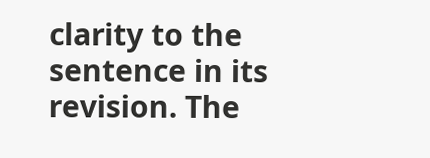clarity to the sentence in its revision. The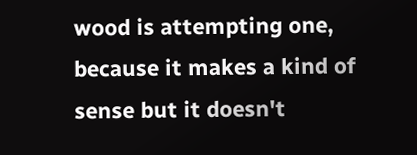wood is attempting one, because it makes a kind of sense but it doesn't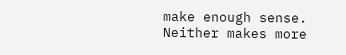make enough sense. Neither makes more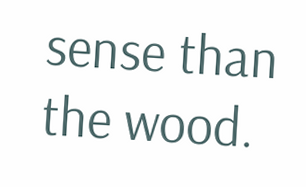sense than the wood.